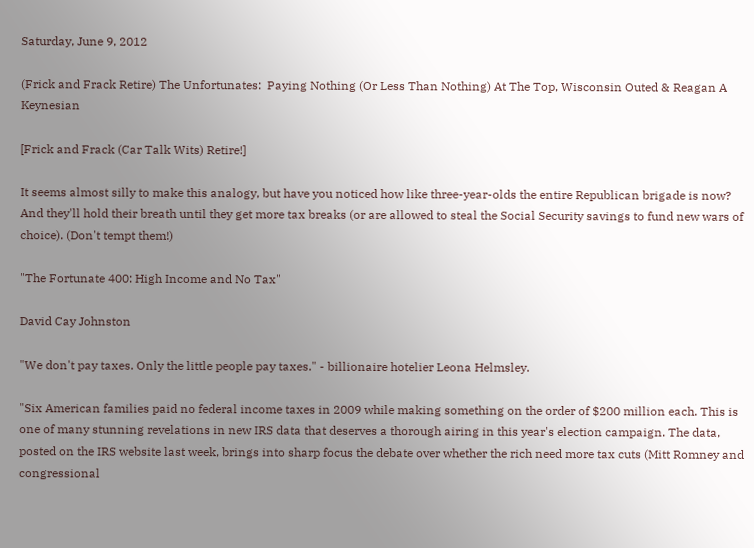Saturday, June 9, 2012

(Frick and Frack Retire) The Unfortunates:  Paying Nothing (Or Less Than Nothing) At The Top, Wisconsin Outed & Reagan A Keynesian

[Frick and Frack (Car Talk Wits) Retire!]

It seems almost silly to make this analogy, but have you noticed how like three-year-olds the entire Republican brigade is now? And they'll hold their breath until they get more tax breaks (or are allowed to steal the Social Security savings to fund new wars of choice). (Don't tempt them!)

"The Fortunate 400: High Income and No Tax"

David Cay Johnston

"We don't pay taxes. Only the little people pay taxes." - billionaire hotelier Leona Helmsley.

"Six American families paid no federal income taxes in 2009 while making something on the order of $200 million each. This is one of many stunning revelations in new IRS data that deserves a thorough airing in this year's election campaign. The data, posted on the IRS website last week, brings into sharp focus the debate over whether the rich need more tax cuts (Mitt Romney and congressional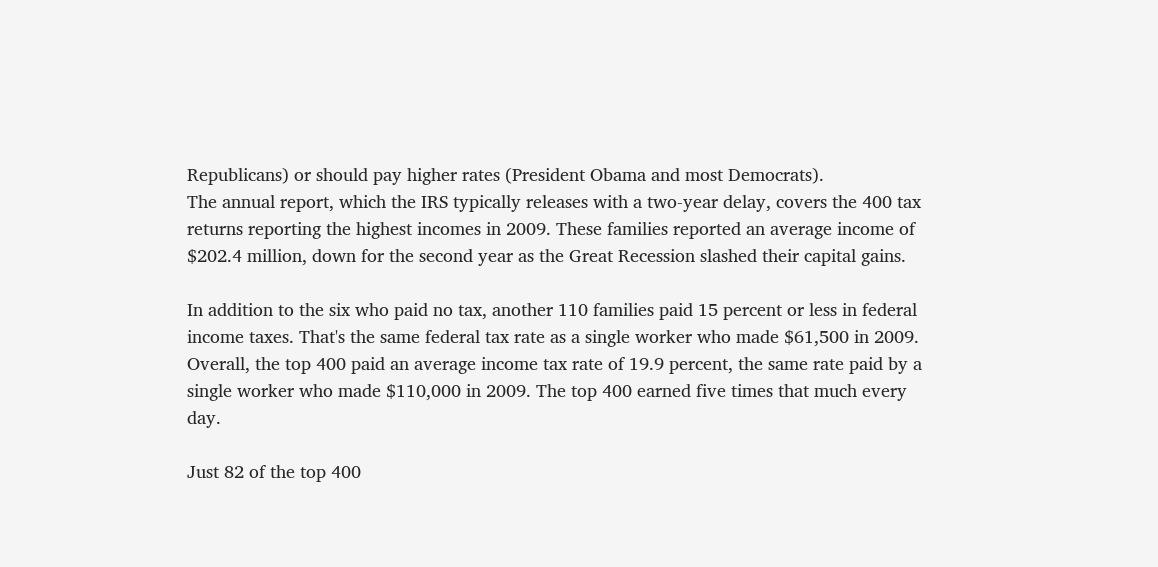Republicans) or should pay higher rates (President Obama and most Democrats).
The annual report, which the IRS typically releases with a two-year delay, covers the 400 tax returns reporting the highest incomes in 2009. These families reported an average income of $202.4 million, down for the second year as the Great Recession slashed their capital gains.

In addition to the six who paid no tax, another 110 families paid 15 percent or less in federal income taxes. That's the same federal tax rate as a single worker who made $61,500 in 2009. Overall, the top 400 paid an average income tax rate of 19.9 percent, the same rate paid by a single worker who made $110,000 in 2009. The top 400 earned five times that much every day.

Just 82 of the top 400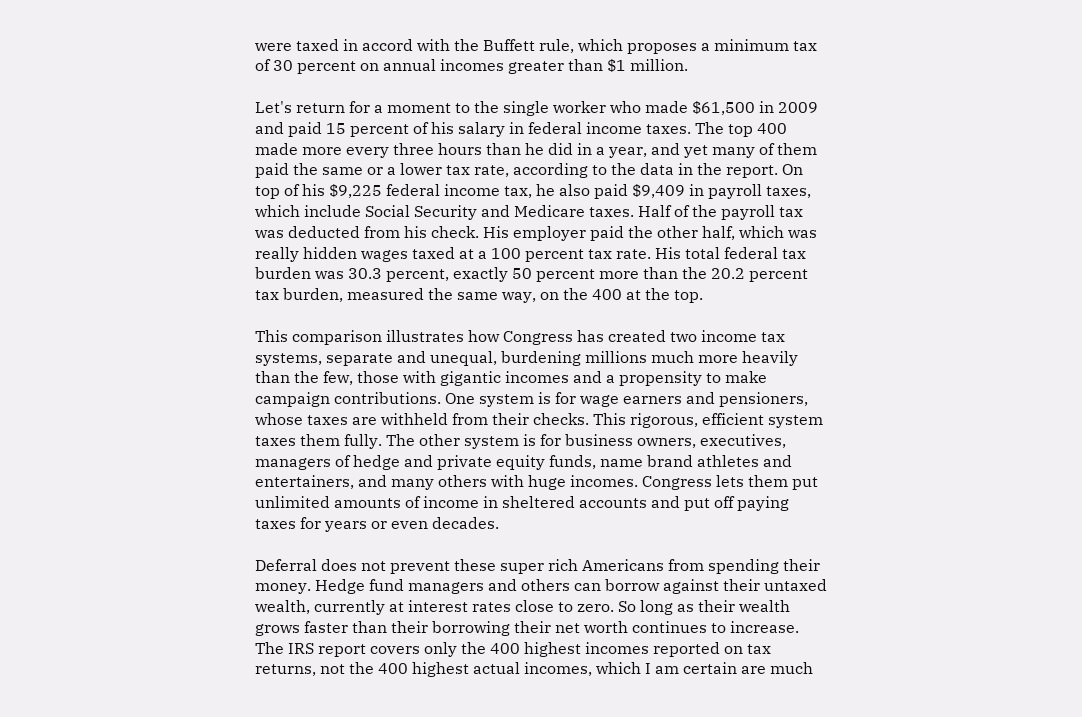were taxed in accord with the Buffett rule, which proposes a minimum tax of 30 percent on annual incomes greater than $1 million.

Let's return for a moment to the single worker who made $61,500 in 2009 and paid 15 percent of his salary in federal income taxes. The top 400 made more every three hours than he did in a year, and yet many of them paid the same or a lower tax rate, according to the data in the report. On top of his $9,225 federal income tax, he also paid $9,409 in payroll taxes, which include Social Security and Medicare taxes. Half of the payroll tax was deducted from his check. His employer paid the other half, which was really hidden wages taxed at a 100 percent tax rate. His total federal tax burden was 30.3 percent, exactly 50 percent more than the 20.2 percent tax burden, measured the same way, on the 400 at the top.

This comparison illustrates how Congress has created two income tax systems, separate and unequal, burdening millions much more heavily than the few, those with gigantic incomes and a propensity to make campaign contributions. One system is for wage earners and pensioners, whose taxes are withheld from their checks. This rigorous, efficient system taxes them fully. The other system is for business owners, executives, managers of hedge and private equity funds, name brand athletes and entertainers, and many others with huge incomes. Congress lets them put unlimited amounts of income in sheltered accounts and put off paying taxes for years or even decades.

Deferral does not prevent these super rich Americans from spending their money. Hedge fund managers and others can borrow against their untaxed wealth, currently at interest rates close to zero. So long as their wealth grows faster than their borrowing their net worth continues to increase. The IRS report covers only the 400 highest incomes reported on tax returns, not the 400 highest actual incomes, which I am certain are much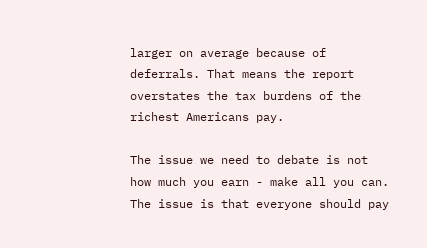larger on average because of deferrals. That means the report overstates the tax burdens of the richest Americans pay.

The issue we need to debate is not how much you earn - make all you can. The issue is that everyone should pay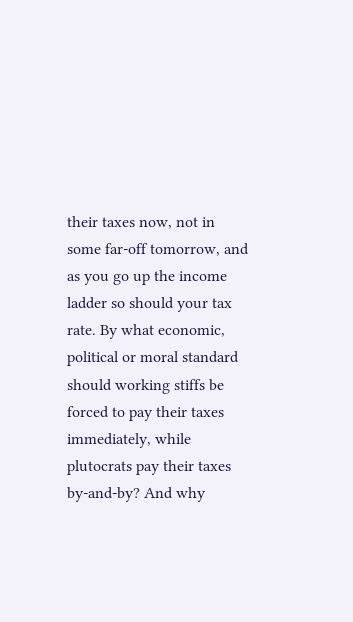their taxes now, not in some far-off tomorrow, and as you go up the income ladder so should your tax rate. By what economic, political or moral standard should working stiffs be forced to pay their taxes immediately, while plutocrats pay their taxes by-and-by? And why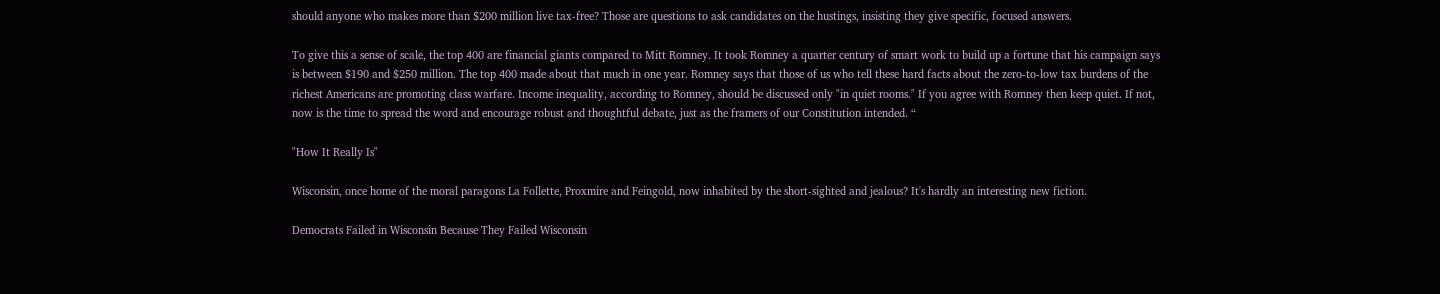should anyone who makes more than $200 million live tax-free? Those are questions to ask candidates on the hustings, insisting they give specific, focused answers.

To give this a sense of scale, the top 400 are financial giants compared to Mitt Romney. It took Romney a quarter century of smart work to build up a fortune that his campaign says is between $190 and $250 million. The top 400 made about that much in one year. Romney says that those of us who tell these hard facts about the zero-to-low tax burdens of the richest Americans are promoting class warfare. Income inequality, according to Romney, should be discussed only "in quiet rooms." If you agree with Romney then keep quiet. If not, now is the time to spread the word and encourage robust and thoughtful debate, just as the framers of our Constitution intended. “

"How It Really Is"

Wisconsin, once home of the moral paragons La Follette, Proxmire and Feingold, now inhabited by the short-sighted and jealous? It's hardly an interesting new fiction.

Democrats Failed in Wisconsin Because They Failed Wisconsin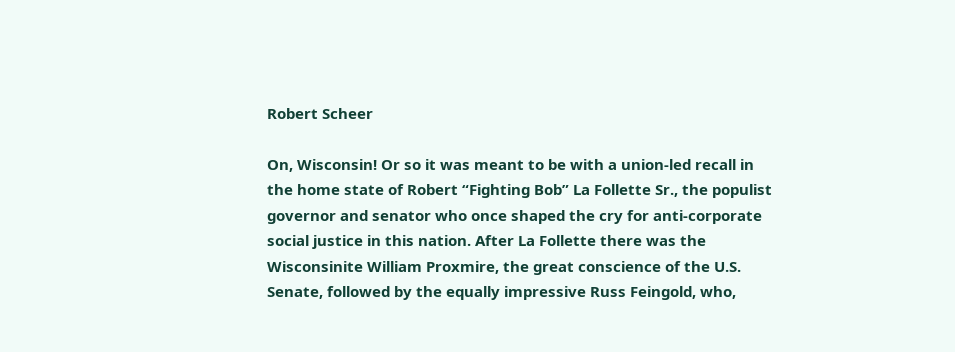Robert Scheer

On, Wisconsin! Or so it was meant to be with a union-led recall in the home state of Robert “Fighting Bob” La Follette Sr., the populist governor and senator who once shaped the cry for anti-corporate social justice in this nation. After La Follette there was the Wisconsinite William Proxmire, the great conscience of the U.S. Senate, followed by the equally impressive Russ Feingold, who,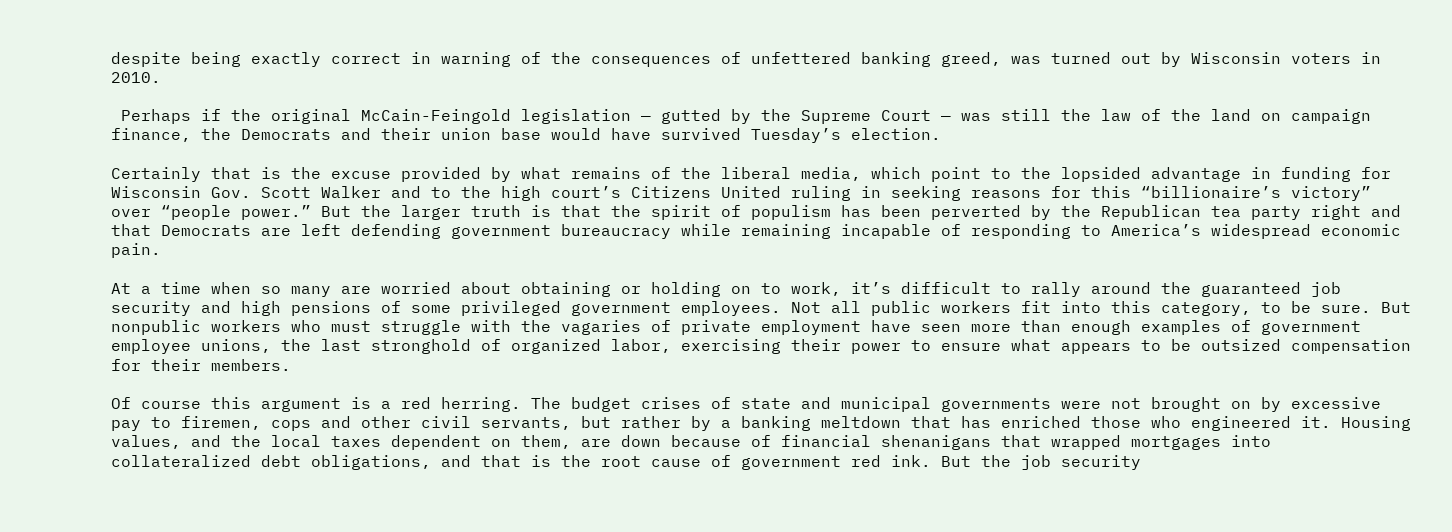despite being exactly correct in warning of the consequences of unfettered banking greed, was turned out by Wisconsin voters in 2010.

 Perhaps if the original McCain-Feingold legislation — gutted by the Supreme Court — was still the law of the land on campaign finance, the Democrats and their union base would have survived Tuesday’s election.

Certainly that is the excuse provided by what remains of the liberal media, which point to the lopsided advantage in funding for Wisconsin Gov. Scott Walker and to the high court’s Citizens United ruling in seeking reasons for this “billionaire’s victory” over “people power.” But the larger truth is that the spirit of populism has been perverted by the Republican tea party right and that Democrats are left defending government bureaucracy while remaining incapable of responding to America’s widespread economic pain.

At a time when so many are worried about obtaining or holding on to work, it’s difficult to rally around the guaranteed job security and high pensions of some privileged government employees. Not all public workers fit into this category, to be sure. But nonpublic workers who must struggle with the vagaries of private employment have seen more than enough examples of government employee unions, the last stronghold of organized labor, exercising their power to ensure what appears to be outsized compensation for their members.

Of course this argument is a red herring. The budget crises of state and municipal governments were not brought on by excessive pay to firemen, cops and other civil servants, but rather by a banking meltdown that has enriched those who engineered it. Housing values, and the local taxes dependent on them, are down because of financial shenanigans that wrapped mortgages into collateralized debt obligations, and that is the root cause of government red ink. But the job security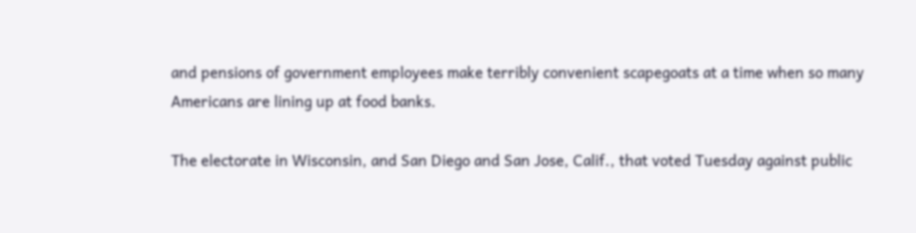and pensions of government employees make terribly convenient scapegoats at a time when so many Americans are lining up at food banks.

The electorate in Wisconsin, and San Diego and San Jose, Calif., that voted Tuesday against public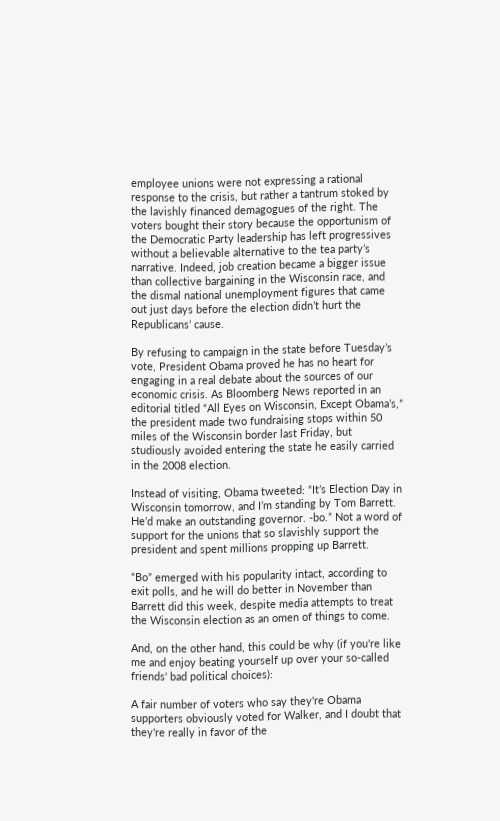employee unions were not expressing a rational response to the crisis, but rather a tantrum stoked by the lavishly financed demagogues of the right. The voters bought their story because the opportunism of the Democratic Party leadership has left progressives without a believable alternative to the tea party’s narrative. Indeed, job creation became a bigger issue than collective bargaining in the Wisconsin race, and the dismal national unemployment figures that came out just days before the election didn’t hurt the Republicans’ cause.

By refusing to campaign in the state before Tuesday’s vote, President Obama proved he has no heart for engaging in a real debate about the sources of our economic crisis. As Bloomberg News reported in an editorial titled “All Eyes on Wisconsin, Except Obama’s,” the president made two fundraising stops within 50 miles of the Wisconsin border last Friday, but studiously avoided entering the state he easily carried in the 2008 election.

Instead of visiting, Obama tweeted: “It’s Election Day in Wisconsin tomorrow, and I’m standing by Tom Barrett. He’d make an outstanding governor. -bo.” Not a word of support for the unions that so slavishly support the president and spent millions propping up Barrett.

“Bo” emerged with his popularity intact, according to exit polls, and he will do better in November than Barrett did this week, despite media attempts to treat the Wisconsin election as an omen of things to come.

And, on the other hand, this could be why (if you're like me and enjoy beating yourself up over your so-called friends' bad political choices):

A fair number of voters who say they're Obama supporters obviously voted for Walker, and I doubt that they're really in favor of the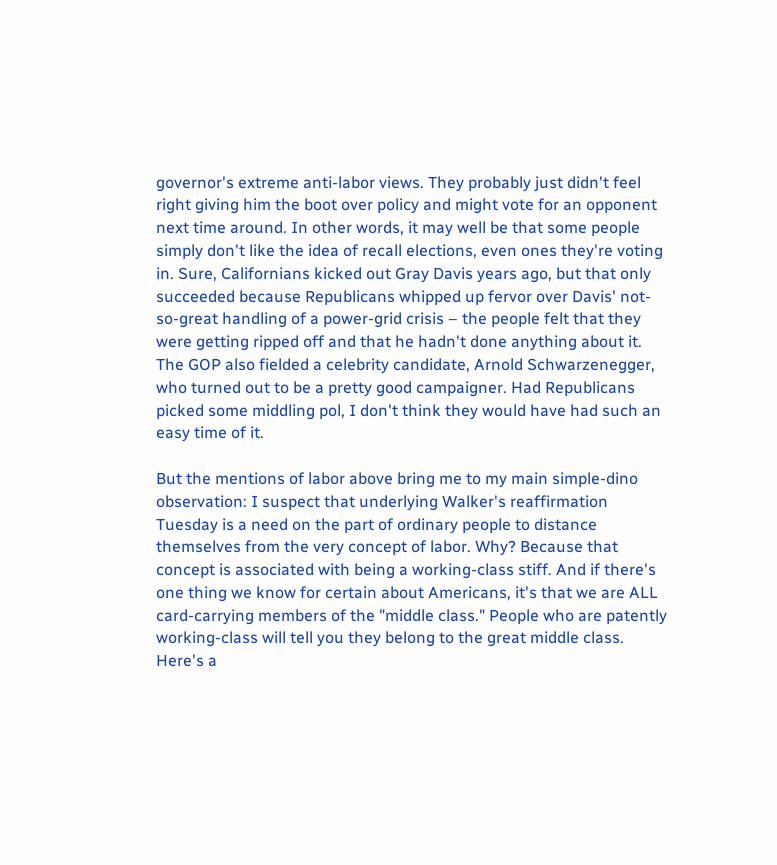governor's extreme anti-labor views. They probably just didn't feel right giving him the boot over policy and might vote for an opponent next time around. In other words, it may well be that some people simply don't like the idea of recall elections, even ones they're voting in. Sure, Californians kicked out Gray Davis years ago, but that only succeeded because Republicans whipped up fervor over Davis' not-so-great handling of a power-grid crisis – the people felt that they were getting ripped off and that he hadn't done anything about it. The GOP also fielded a celebrity candidate, Arnold Schwarzenegger, who turned out to be a pretty good campaigner. Had Republicans picked some middling pol, I don't think they would have had such an easy time of it.

But the mentions of labor above bring me to my main simple-dino observation: I suspect that underlying Walker's reaffirmation Tuesday is a need on the part of ordinary people to distance themselves from the very concept of labor. Why? Because that concept is associated with being a working-class stiff. And if there's one thing we know for certain about Americans, it's that we are ALL card-carrying members of the "middle class." People who are patently working-class will tell you they belong to the great middle class. Here's a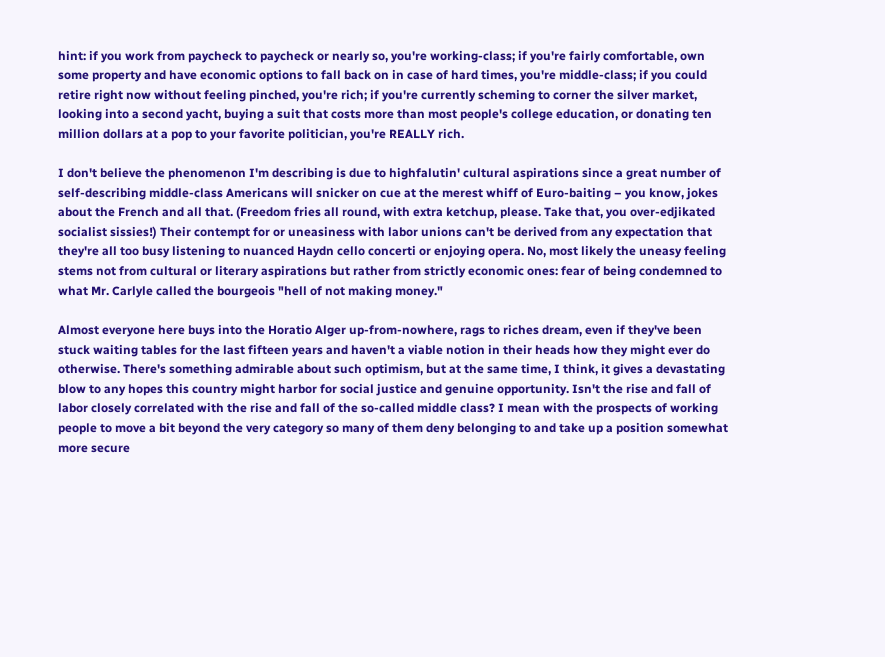hint: if you work from paycheck to paycheck or nearly so, you're working-class; if you're fairly comfortable, own some property and have economic options to fall back on in case of hard times, you're middle-class; if you could retire right now without feeling pinched, you're rich; if you're currently scheming to corner the silver market, looking into a second yacht, buying a suit that costs more than most people's college education, or donating ten million dollars at a pop to your favorite politician, you're REALLY rich.

I don't believe the phenomenon I'm describing is due to highfalutin' cultural aspirations since a great number of self-describing middle-class Americans will snicker on cue at the merest whiff of Euro-baiting – you know, jokes about the French and all that. (Freedom fries all round, with extra ketchup, please. Take that, you over-edjikated socialist sissies!) Their contempt for or uneasiness with labor unions can't be derived from any expectation that they're all too busy listening to nuanced Haydn cello concerti or enjoying opera. No, most likely the uneasy feeling stems not from cultural or literary aspirations but rather from strictly economic ones: fear of being condemned to what Mr. Carlyle called the bourgeois "hell of not making money."

Almost everyone here buys into the Horatio Alger up-from-nowhere, rags to riches dream, even if they've been stuck waiting tables for the last fifteen years and haven't a viable notion in their heads how they might ever do otherwise. There's something admirable about such optimism, but at the same time, I think, it gives a devastating blow to any hopes this country might harbor for social justice and genuine opportunity. Isn't the rise and fall of labor closely correlated with the rise and fall of the so-called middle class? I mean with the prospects of working people to move a bit beyond the very category so many of them deny belonging to and take up a position somewhat more secure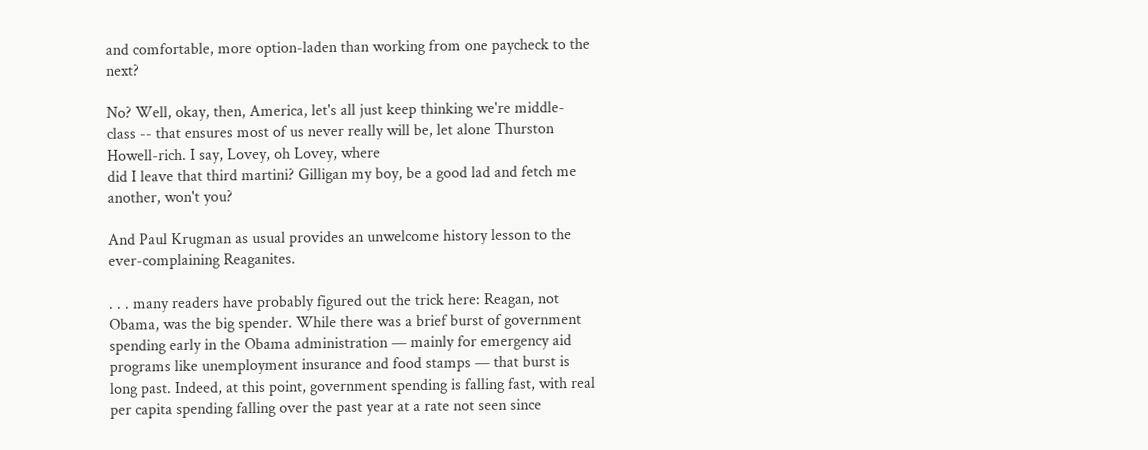and comfortable, more option-laden than working from one paycheck to the next?

No? Well, okay, then, America, let's all just keep thinking we're middle-class -- that ensures most of us never really will be, let alone Thurston Howell-rich. I say, Lovey, oh Lovey, where
did I leave that third martini? Gilligan my boy, be a good lad and fetch me another, won't you?

And Paul Krugman as usual provides an unwelcome history lesson to the ever-complaining Reaganites.

. . . many readers have probably figured out the trick here: Reagan, not Obama, was the big spender. While there was a brief burst of government spending early in the Obama administration — mainly for emergency aid programs like unemployment insurance and food stamps — that burst is long past. Indeed, at this point, government spending is falling fast, with real per capita spending falling over the past year at a rate not seen since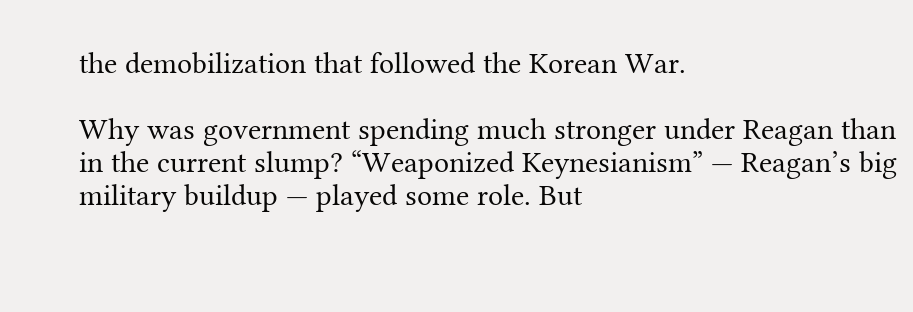the demobilization that followed the Korean War.

Why was government spending much stronger under Reagan than in the current slump? “Weaponized Keynesianism” — Reagan’s big military buildup — played some role. But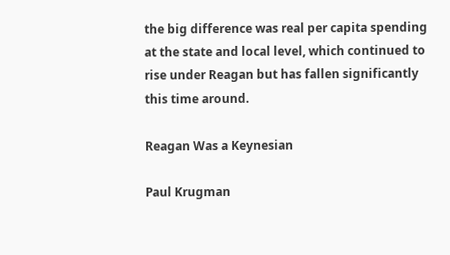the big difference was real per capita spending at the state and local level, which continued to rise under Reagan but has fallen significantly this time around.

Reagan Was a Keynesian

Paul Krugman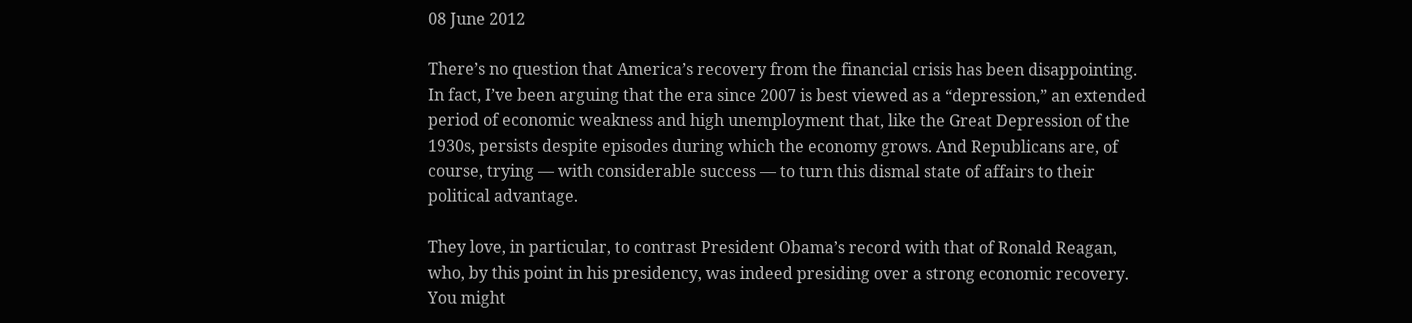08 June 2012

There’s no question that America’s recovery from the financial crisis has been disappointing. In fact, I’ve been arguing that the era since 2007 is best viewed as a “depression,” an extended period of economic weakness and high unemployment that, like the Great Depression of the 1930s, persists despite episodes during which the economy grows. And Republicans are, of course, trying — with considerable success — to turn this dismal state of affairs to their political advantage.

They love, in particular, to contrast President Obama’s record with that of Ronald Reagan, who, by this point in his presidency, was indeed presiding over a strong economic recovery. You might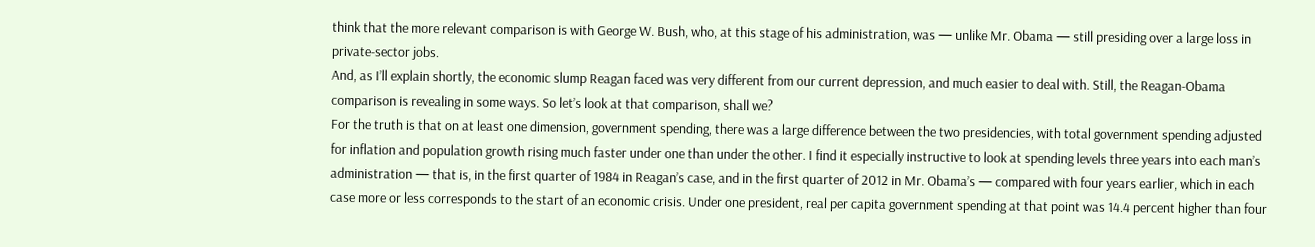think that the more relevant comparison is with George W. Bush, who, at this stage of his administration, was — unlike Mr. Obama — still presiding over a large loss in private-sector jobs.
And, as I’ll explain shortly, the economic slump Reagan faced was very different from our current depression, and much easier to deal with. Still, the Reagan-Obama comparison is revealing in some ways. So let’s look at that comparison, shall we?
For the truth is that on at least one dimension, government spending, there was a large difference between the two presidencies, with total government spending adjusted for inflation and population growth rising much faster under one than under the other. I find it especially instructive to look at spending levels three years into each man’s administration — that is, in the first quarter of 1984 in Reagan’s case, and in the first quarter of 2012 in Mr. Obama’s — compared with four years earlier, which in each case more or less corresponds to the start of an economic crisis. Under one president, real per capita government spending at that point was 14.4 percent higher than four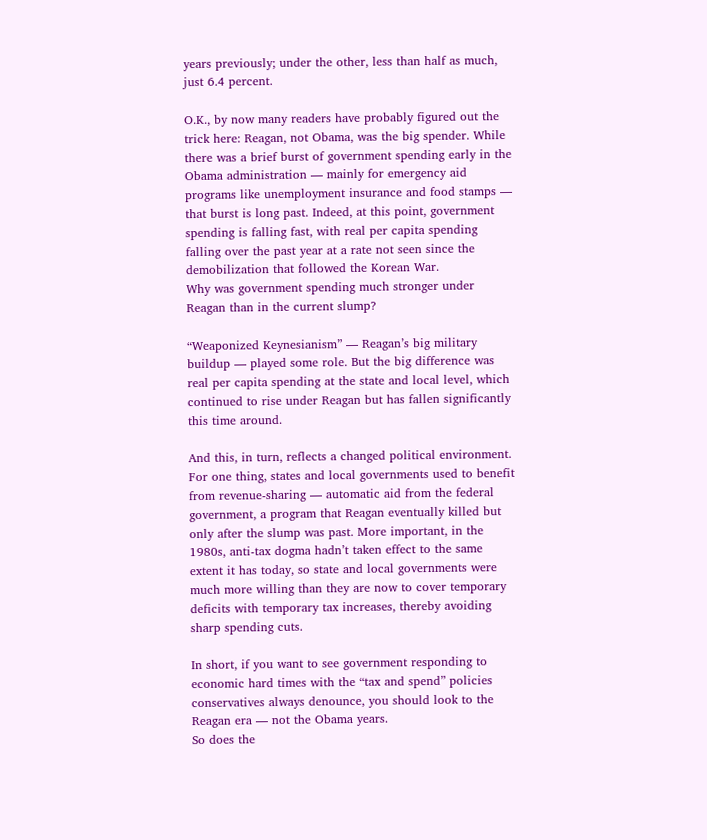years previously; under the other, less than half as much, just 6.4 percent.

O.K., by now many readers have probably figured out the trick here: Reagan, not Obama, was the big spender. While there was a brief burst of government spending early in the Obama administration — mainly for emergency aid programs like unemployment insurance and food stamps — that burst is long past. Indeed, at this point, government spending is falling fast, with real per capita spending falling over the past year at a rate not seen since the demobilization that followed the Korean War.
Why was government spending much stronger under Reagan than in the current slump?

“Weaponized Keynesianism” — Reagan’s big military buildup — played some role. But the big difference was real per capita spending at the state and local level, which continued to rise under Reagan but has fallen significantly this time around.

And this, in turn, reflects a changed political environment. For one thing, states and local governments used to benefit from revenue-sharing — automatic aid from the federal government, a program that Reagan eventually killed but only after the slump was past. More important, in the 1980s, anti-tax dogma hadn’t taken effect to the same extent it has today, so state and local governments were much more willing than they are now to cover temporary deficits with temporary tax increases, thereby avoiding sharp spending cuts.

In short, if you want to see government responding to economic hard times with the “tax and spend” policies conservatives always denounce, you should look to the Reagan era — not the Obama years.
So does the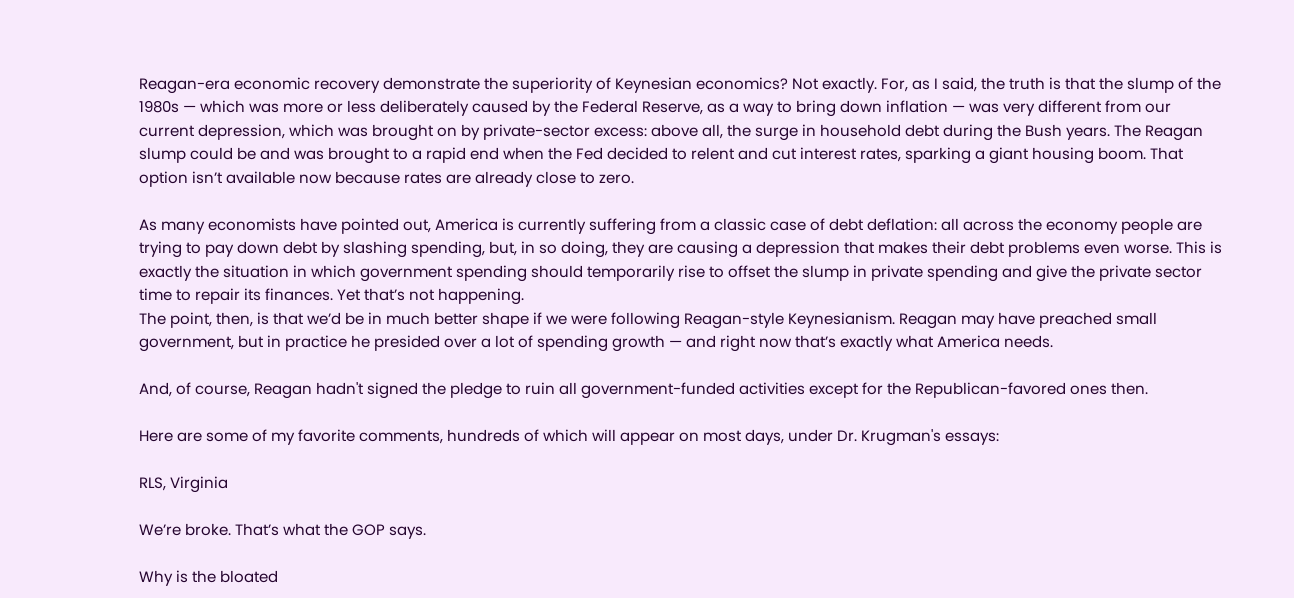Reagan-era economic recovery demonstrate the superiority of Keynesian economics? Not exactly. For, as I said, the truth is that the slump of the 1980s — which was more or less deliberately caused by the Federal Reserve, as a way to bring down inflation — was very different from our current depression, which was brought on by private-sector excess: above all, the surge in household debt during the Bush years. The Reagan slump could be and was brought to a rapid end when the Fed decided to relent and cut interest rates, sparking a giant housing boom. That option isn’t available now because rates are already close to zero.

As many economists have pointed out, America is currently suffering from a classic case of debt deflation: all across the economy people are trying to pay down debt by slashing spending, but, in so doing, they are causing a depression that makes their debt problems even worse. This is exactly the situation in which government spending should temporarily rise to offset the slump in private spending and give the private sector time to repair its finances. Yet that’s not happening.
The point, then, is that we’d be in much better shape if we were following Reagan-style Keynesianism. Reagan may have preached small government, but in practice he presided over a lot of spending growth — and right now that’s exactly what America needs.

And, of course, Reagan hadn't signed the pledge to ruin all government-funded activities except for the Republican-favored ones then.

Here are some of my favorite comments, hundreds of which will appear on most days, under Dr. Krugman's essays:

RLS, Virginia

We’re broke. That’s what the GOP says.

Why is the bloated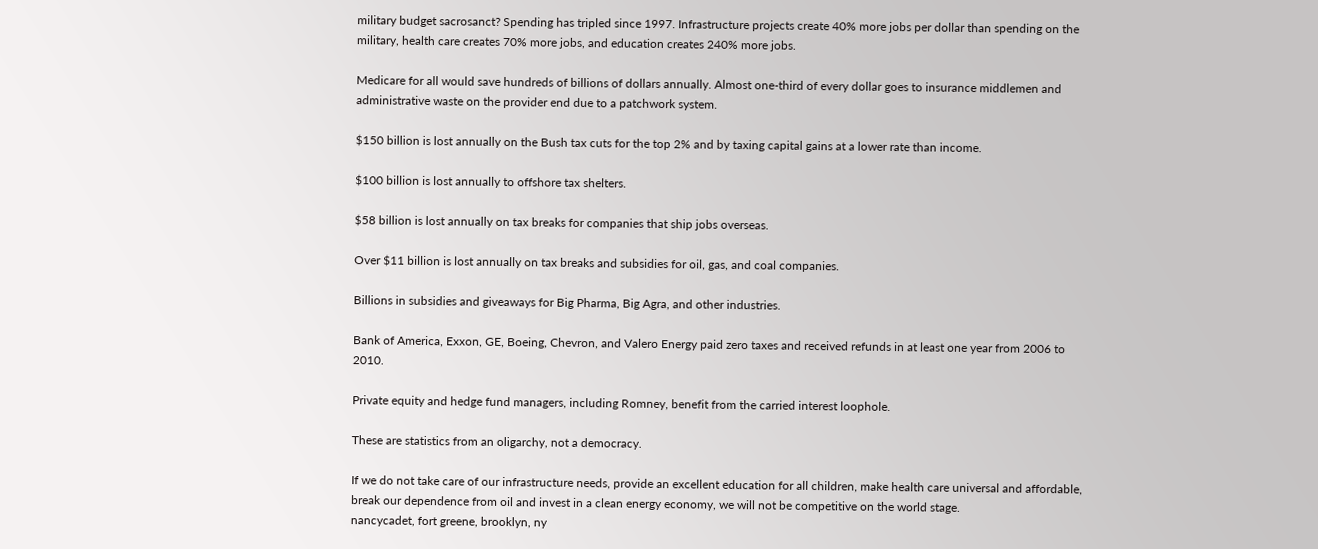military budget sacrosanct? Spending has tripled since 1997. Infrastructure projects create 40% more jobs per dollar than spending on the military, health care creates 70% more jobs, and education creates 240% more jobs.

Medicare for all would save hundreds of billions of dollars annually. Almost one-third of every dollar goes to insurance middlemen and administrative waste on the provider end due to a patchwork system.

$150 billion is lost annually on the Bush tax cuts for the top 2% and by taxing capital gains at a lower rate than income.

$100 billion is lost annually to offshore tax shelters.

$58 billion is lost annually on tax breaks for companies that ship jobs overseas.

Over $11 billion is lost annually on tax breaks and subsidies for oil, gas, and coal companies.

Billions in subsidies and giveaways for Big Pharma, Big Agra, and other industries.

Bank of America, Exxon, GE, Boeing, Chevron, and Valero Energy paid zero taxes and received refunds in at least one year from 2006 to 2010.

Private equity and hedge fund managers, including Romney, benefit from the carried interest loophole.

These are statistics from an oligarchy, not a democracy.

If we do not take care of our infrastructure needs, provide an excellent education for all children, make health care universal and affordable, break our dependence from oil and invest in a clean energy economy, we will not be competitive on the world stage.
nancycadet, fort greene, brooklyn, ny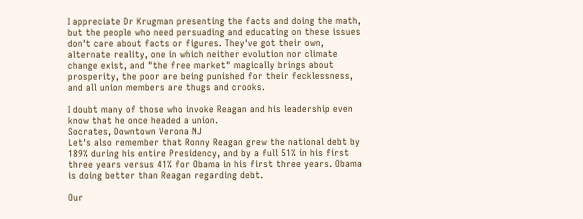I appreciate Dr Krugman presenting the facts and doing the math, but the people who need persuading and educating on these issues don't care about facts or figures. They've got their own, alternate reality, one in which neither evolution nor climate change exist, and "the free market" magically brings about prosperity, the poor are being punished for their fecklessness, and all union members are thugs and crooks.

I doubt many of those who invoke Reagan and his leadership even know that he once headed a union.
Socrates, Downtown Verona NJ
Let's also remember that Ronny Reagan grew the national debt by 189% during his entire Presidency, and by a full 51% in his first three years versus 41% for Obama in his first three years. Obama is doing better than Reagan regarding debt.

Our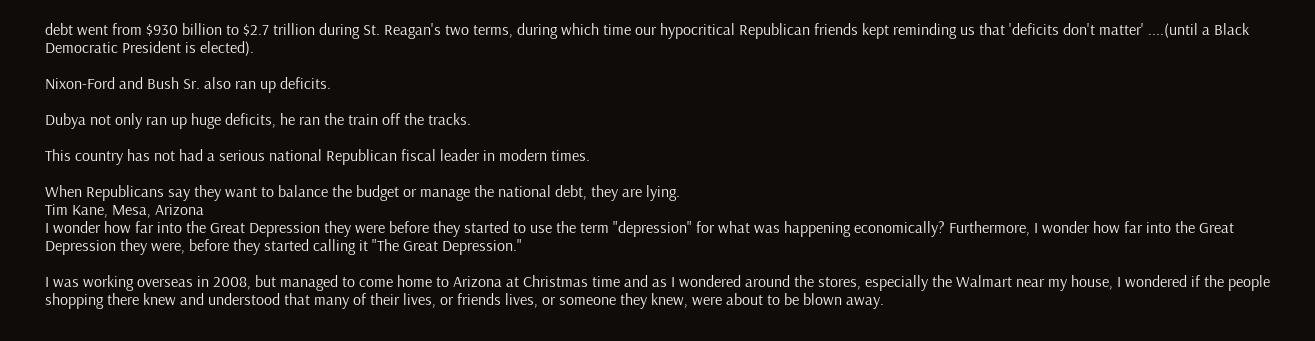debt went from $930 billion to $2.7 trillion during St. Reagan's two terms, during which time our hypocritical Republican friends kept reminding us that 'deficits don't matter' ....(until a Black Democratic President is elected).

Nixon-Ford and Bush Sr. also ran up deficits.

Dubya not only ran up huge deficits, he ran the train off the tracks.

This country has not had a serious national Republican fiscal leader in modern times.

When Republicans say they want to balance the budget or manage the national debt, they are lying.
Tim Kane, Mesa, Arizona
I wonder how far into the Great Depression they were before they started to use the term "depression" for what was happening economically? Furthermore, I wonder how far into the Great Depression they were, before they started calling it "The Great Depression."

I was working overseas in 2008, but managed to come home to Arizona at Christmas time and as I wondered around the stores, especially the Walmart near my house, I wondered if the people shopping there knew and understood that many of their lives, or friends lives, or someone they knew, were about to be blown away.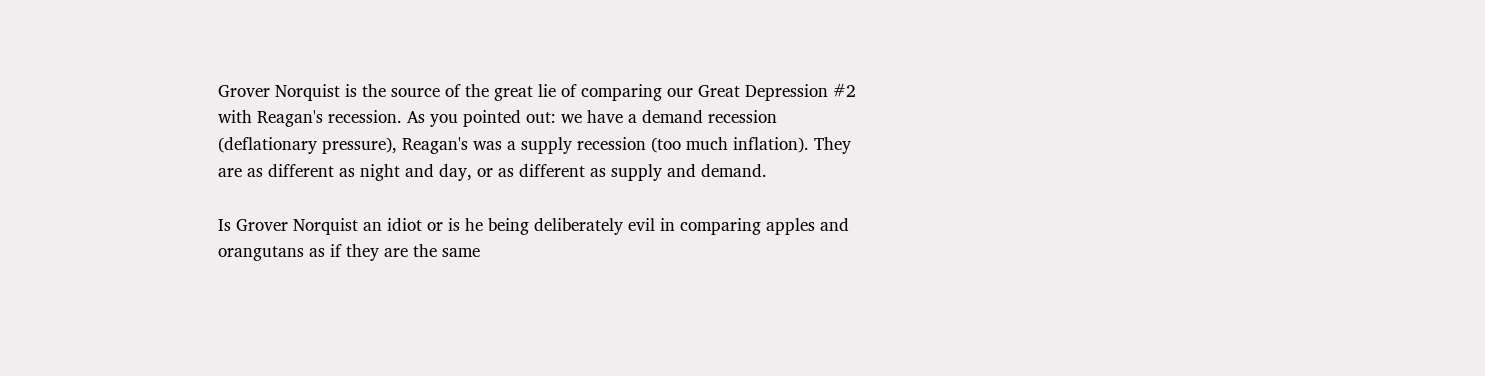Grover Norquist is the source of the great lie of comparing our Great Depression #2 with Reagan's recession. As you pointed out: we have a demand recession (deflationary pressure), Reagan's was a supply recession (too much inflation). They are as different as night and day, or as different as supply and demand.

Is Grover Norquist an idiot or is he being deliberately evil in comparing apples and orangutans as if they are the same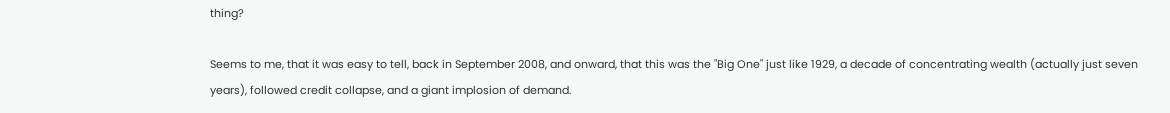thing?

Seems to me, that it was easy to tell, back in September 2008, and onward, that this was the "Big One" just like 1929, a decade of concentrating wealth (actually just seven years), followed credit collapse, and a giant implosion of demand.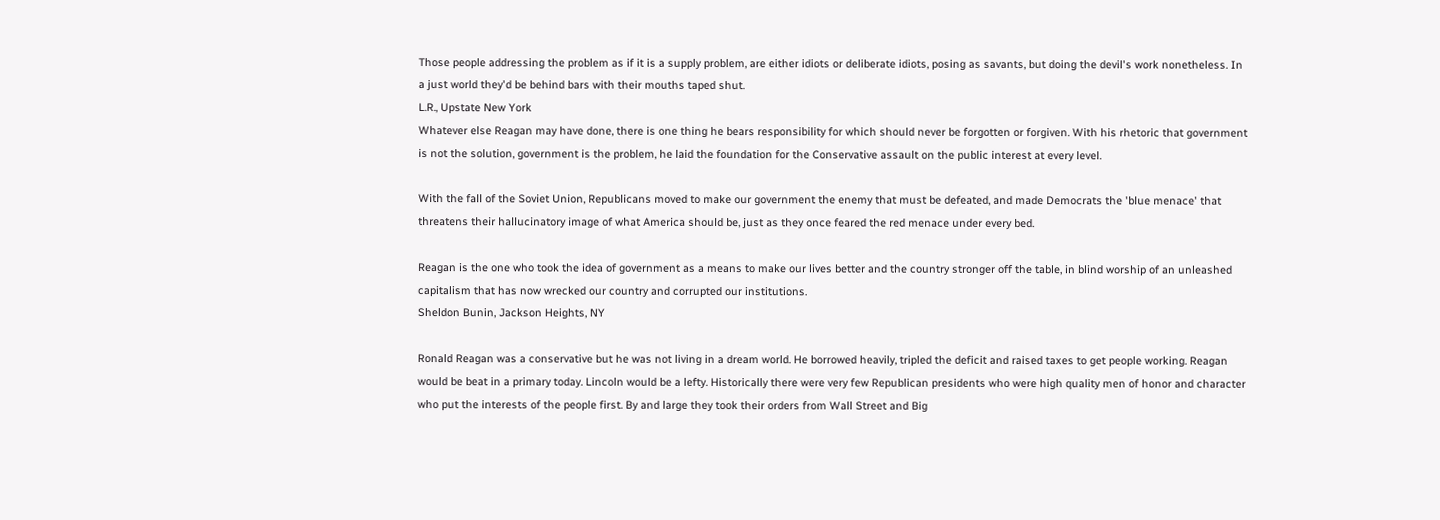Those people addressing the problem as if it is a supply problem, are either idiots or deliberate idiots, posing as savants, but doing the devil's work nonetheless. In a just world they'd be behind bars with their mouths taped shut.
L.R., Upstate New York
Whatever else Reagan may have done, there is one thing he bears responsibility for which should never be forgotten or forgiven. With his rhetoric that government is not the solution, government is the problem, he laid the foundation for the Conservative assault on the public interest at every level.

With the fall of the Soviet Union, Republicans moved to make our government the enemy that must be defeated, and made Democrats the 'blue menace' that threatens their hallucinatory image of what America should be, just as they once feared the red menace under every bed.

Reagan is the one who took the idea of government as a means to make our lives better and the country stronger off the table, in blind worship of an unleashed capitalism that has now wrecked our country and corrupted our institutions.
Sheldon Bunin, Jackson Heights, NY

Ronald Reagan was a conservative but he was not living in a dream world. He borrowed heavily, tripled the deficit and raised taxes to get people working. Reagan would be beat in a primary today. Lincoln would be a lefty. Historically there were very few Republican presidents who were high quality men of honor and character who put the interests of the people first. By and large they took their orders from Wall Street and Big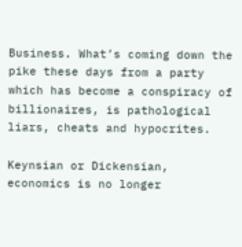Business. What’s coming down the pike these days from a party which has become a conspiracy of billionaires, is pathological liars, cheats and hypocrites.

Keynsian or Dickensian, economics is no longer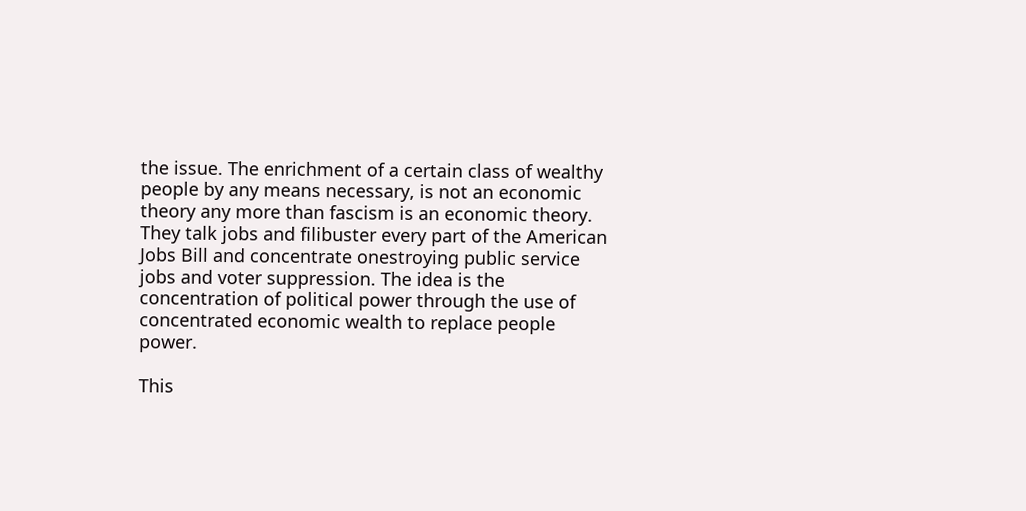the issue. The enrichment of a certain class of wealthy people by any means necessary, is not an economic theory any more than fascism is an economic theory. They talk jobs and filibuster every part of the American Jobs Bill and concentrate onestroying public service jobs and voter suppression. The idea is the concentration of political power through the use of concentrated economic wealth to replace people power.

This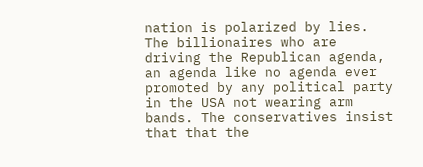nation is polarized by lies. The billionaires who are driving the Republican agenda, an agenda like no agenda ever promoted by any political party in the USA not wearing arm bands. The conservatives insist that that the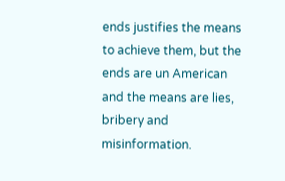ends justifies the means to achieve them, but the ends are un American and the means are lies, bribery and misinformation.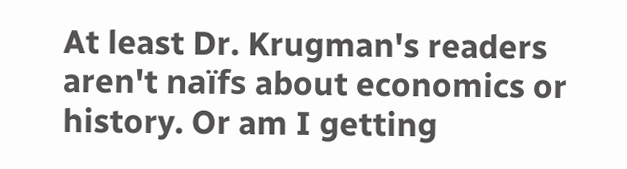At least Dr. Krugman's readers aren't naïfs about economics or history. Or am I getting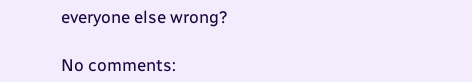everyone else wrong?

No comments: